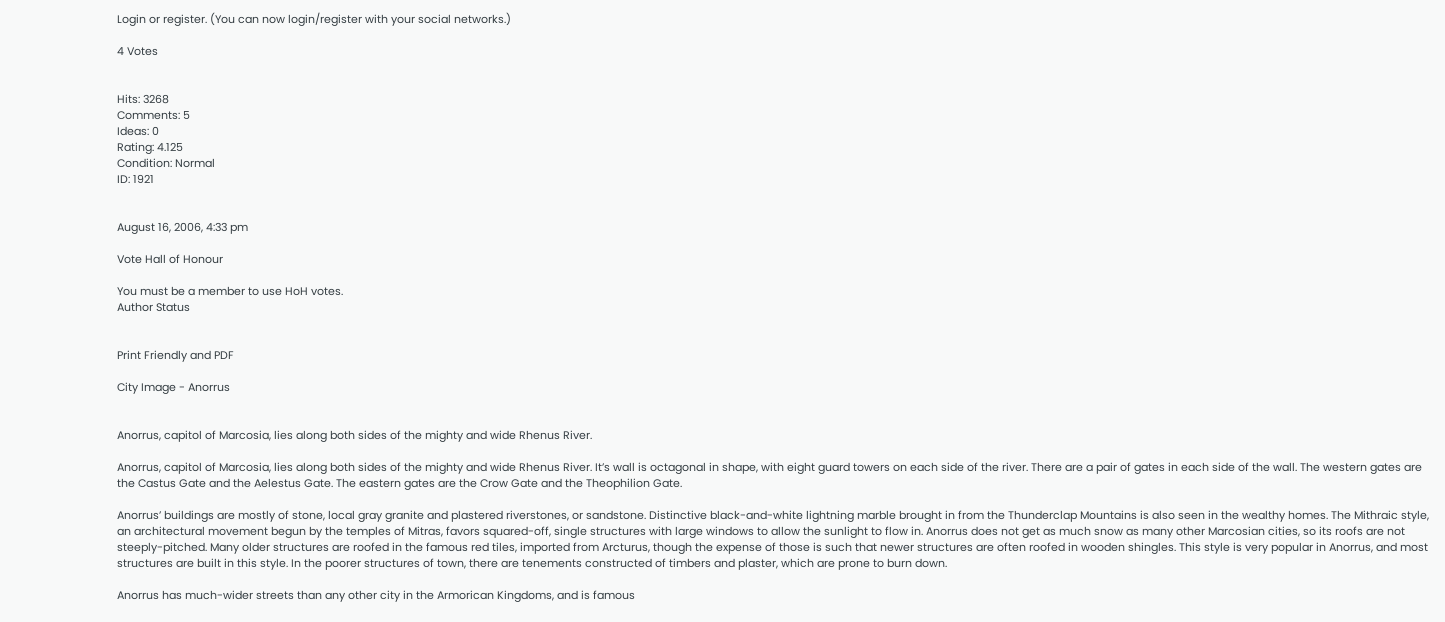Login or register. (You can now login/register with your social networks.)

4 Votes


Hits: 3268
Comments: 5
Ideas: 0
Rating: 4.125
Condition: Normal
ID: 1921


August 16, 2006, 4:33 pm

Vote Hall of Honour

You must be a member to use HoH votes.
Author Status


Print Friendly and PDF

City Image - Anorrus


Anorrus, capitol of Marcosia, lies along both sides of the mighty and wide Rhenus River.

Anorrus, capitol of Marcosia, lies along both sides of the mighty and wide Rhenus River. It’s wall is octagonal in shape, with eight guard towers on each side of the river. There are a pair of gates in each side of the wall. The western gates are the Castus Gate and the Aelestus Gate. The eastern gates are the Crow Gate and the Theophilion Gate.

Anorrus’ buildings are mostly of stone, local gray granite and plastered riverstones, or sandstone. Distinctive black-and-white lightning marble brought in from the Thunderclap Mountains is also seen in the wealthy homes. The Mithraic style, an architectural movement begun by the temples of Mitras, favors squared-off, single structures with large windows to allow the sunlight to flow in. Anorrus does not get as much snow as many other Marcosian cities, so its roofs are not steeply-pitched. Many older structures are roofed in the famous red tiles, imported from Arcturus, though the expense of those is such that newer structures are often roofed in wooden shingles. This style is very popular in Anorrus, and most structures are built in this style. In the poorer structures of town, there are tenements constructed of timbers and plaster, which are prone to burn down.

Anorrus has much-wider streets than any other city in the Armorican Kingdoms, and is famous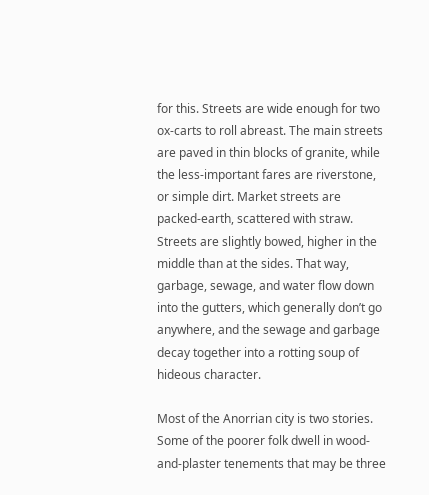for this. Streets are wide enough for two ox-carts to roll abreast. The main streets are paved in thin blocks of granite, while the less-important fares are riverstone, or simple dirt. Market streets are packed-earth, scattered with straw. Streets are slightly bowed, higher in the middle than at the sides. That way, garbage, sewage, and water flow down into the gutters, which generally don’t go anywhere, and the sewage and garbage decay together into a rotting soup of hideous character.

Most of the Anorrian city is two stories. Some of the poorer folk dwell in wood-and-plaster tenements that may be three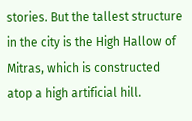stories. But the tallest structure in the city is the High Hallow of Mitras, which is constructed atop a high artificial hill.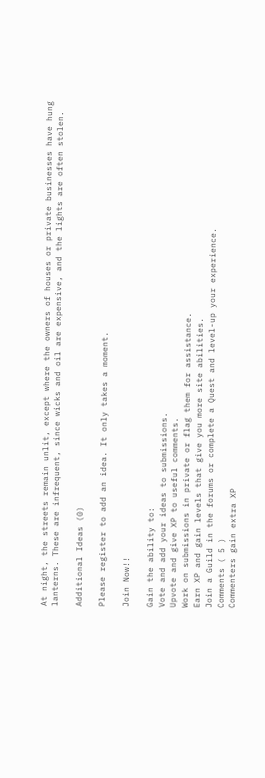At night, the streets remain unlit, except where the owners of houses or private businesses have hung lanterns. These are infrequent, since wicks and oil are expensive, and the lights are often stolen.

Additional Ideas (0)

Please register to add an idea. It only takes a moment.

Join Now!!

Gain the ability to:
Vote and add your ideas to submissions.
Upvote and give XP to useful comments.
Work on submissions in private or flag them for assistance.
Earn XP and gain levels that give you more site abilities.
Join a Guild in the forums or complete a Quest and level-up your experience.
Comments ( 5 )
Commenters gain extra XP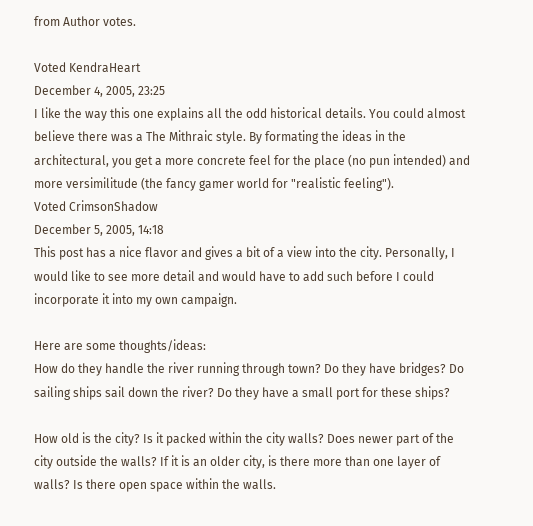from Author votes.

Voted KendraHeart
December 4, 2005, 23:25
I like the way this one explains all the odd historical details. You could almost believe there was a The Mithraic style. By formating the ideas in the architectural, you get a more concrete feel for the place (no pun intended) and more versimilitude (the fancy gamer world for "realistic feeling").
Voted CrimsonShadow
December 5, 2005, 14:18
This post has a nice flavor and gives a bit of a view into the city. Personally, I would like to see more detail and would have to add such before I could incorporate it into my own campaign.

Here are some thoughts/ideas:
How do they handle the river running through town? Do they have bridges? Do sailing ships sail down the river? Do they have a small port for these ships?

How old is the city? Is it packed within the city walls? Does newer part of the city outside the walls? If it is an older city, is there more than one layer of walls? Is there open space within the walls.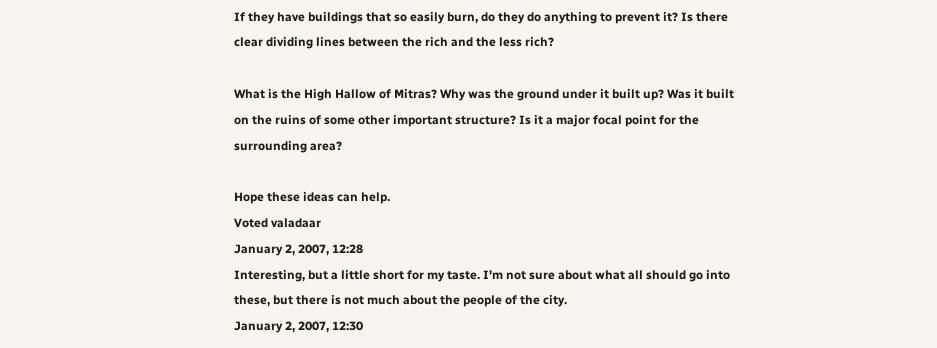If they have buildings that so easily burn, do they do anything to prevent it? Is there clear dividing lines between the rich and the less rich?

What is the High Hallow of Mitras? Why was the ground under it built up? Was it built on the ruins of some other important structure? Is it a major focal point for the surrounding area?

Hope these ideas can help.
Voted valadaar
January 2, 2007, 12:28
Interesting, but a little short for my taste. I'm not sure about what all should go into these, but there is not much about the people of the city.
January 2, 2007, 12:30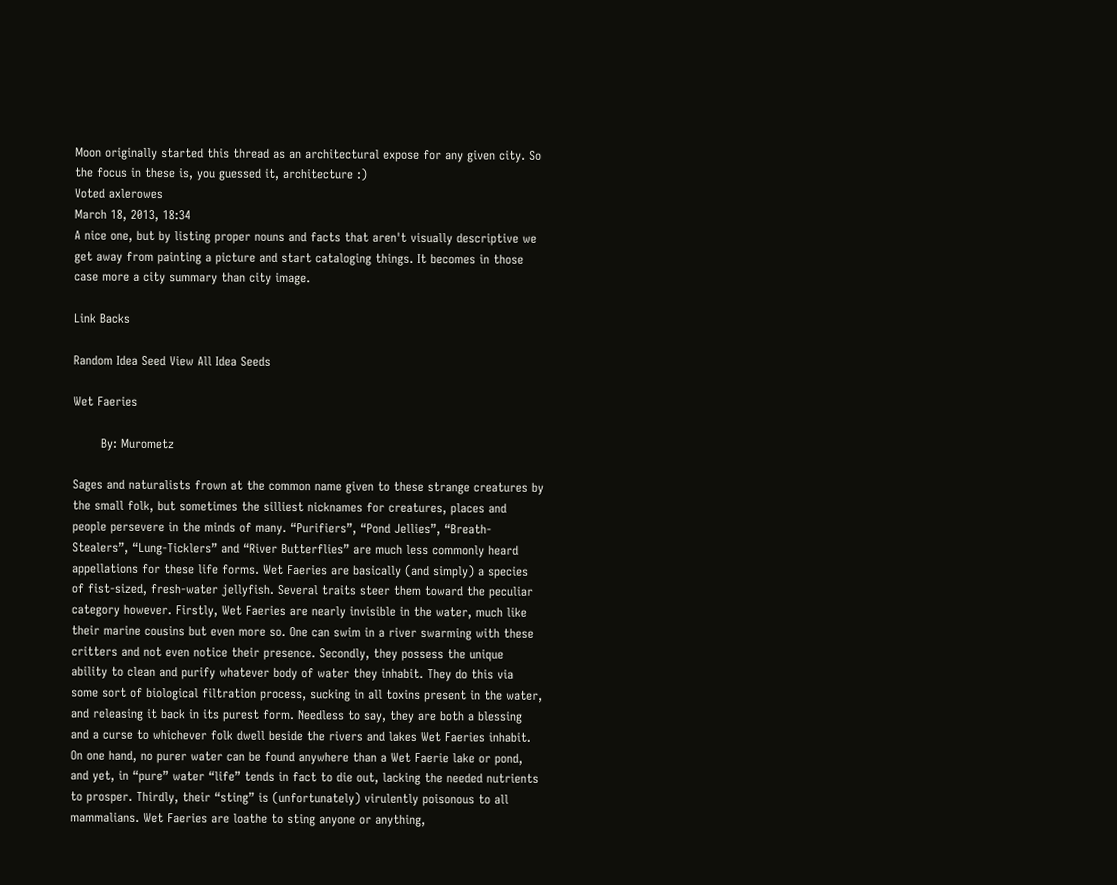Moon originally started this thread as an architectural expose for any given city. So the focus in these is, you guessed it, architecture :)
Voted axlerowes
March 18, 2013, 18:34
A nice one, but by listing proper nouns and facts that aren't visually descriptive we get away from painting a picture and start cataloging things. It becomes in those case more a city summary than city image.

Link Backs

Random Idea Seed View All Idea Seeds

Wet Faeries

       By: Murometz

Sages and naturalists frown at the common name given to these strange creatures by the small folk, but sometimes the silliest nicknames for creatures, places and people persevere in the minds of many. “Purifiers”, “Pond Jellies”, “Breath-Stealers”, “Lung-Ticklers” and “River Butterflies” are much less commonly heard appellations for these life forms. Wet Faeries are basically (and simply) a species of fist-sized, fresh-water jellyfish. Several traits steer them toward the peculiar category however. Firstly, Wet Faeries are nearly invisible in the water, much like their marine cousins but even more so. One can swim in a river swarming with these critters and not even notice their presence. Secondly, they possess the unique ability to clean and purify whatever body of water they inhabit. They do this via some sort of biological filtration process, sucking in all toxins present in the water, and releasing it back in its purest form. Needless to say, they are both a blessing and a curse to whichever folk dwell beside the rivers and lakes Wet Faeries inhabit. On one hand, no purer water can be found anywhere than a Wet Faerie lake or pond, and yet, in “pure” water “life” tends in fact to die out, lacking the needed nutrients to prosper. Thirdly, their “sting” is (unfortunately) virulently poisonous to all mammalians. Wet Faeries are loathe to sting anyone or anything,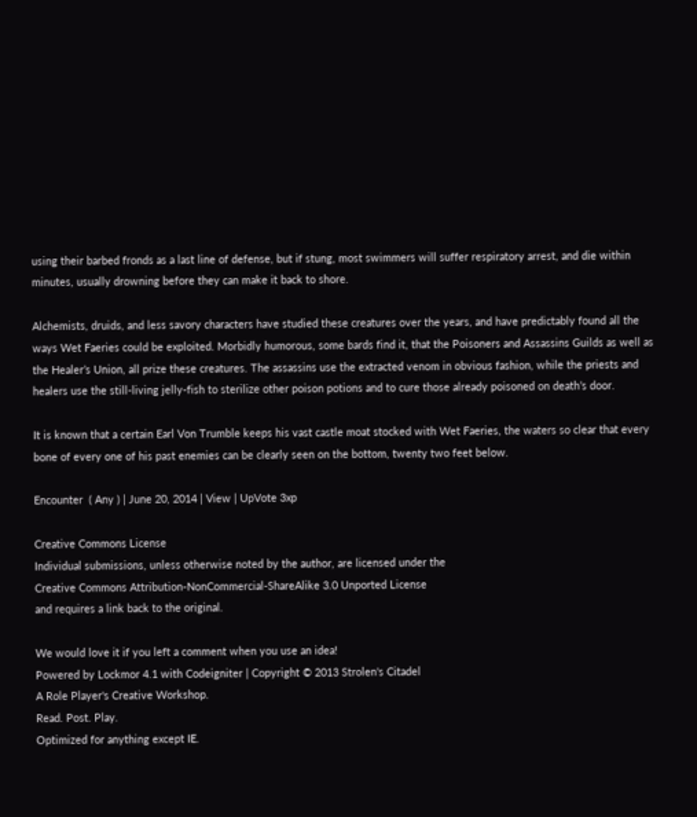using their barbed fronds as a last line of defense, but if stung, most swimmers will suffer respiratory arrest, and die within minutes, usually drowning before they can make it back to shore.

Alchemists, druids, and less savory characters have studied these creatures over the years, and have predictably found all the ways Wet Faeries could be exploited. Morbidly humorous, some bards find it, that the Poisoners and Assassins Guilds as well as the Healer’s Union, all prize these creatures. The assassins use the extracted venom in obvious fashion, while the priests and healers use the still-living jelly-fish to sterilize other poison potions and to cure those already poisoned on death’s door.

It is known that a certain Earl Von Trumble keeps his vast castle moat stocked with Wet Faeries, the waters so clear that every bone of every one of his past enemies can be clearly seen on the bottom, twenty two feet below.

Encounter  ( Any ) | June 20, 2014 | View | UpVote 3xp

Creative Commons License
Individual submissions, unless otherwise noted by the author, are licensed under the
Creative Commons Attribution-NonCommercial-ShareAlike 3.0 Unported License
and requires a link back to the original.

We would love it if you left a comment when you use an idea!
Powered by Lockmor 4.1 with Codeigniter | Copyright © 2013 Strolen's Citadel
A Role Player's Creative Workshop.
Read. Post. Play.
Optimized for anything except IE.